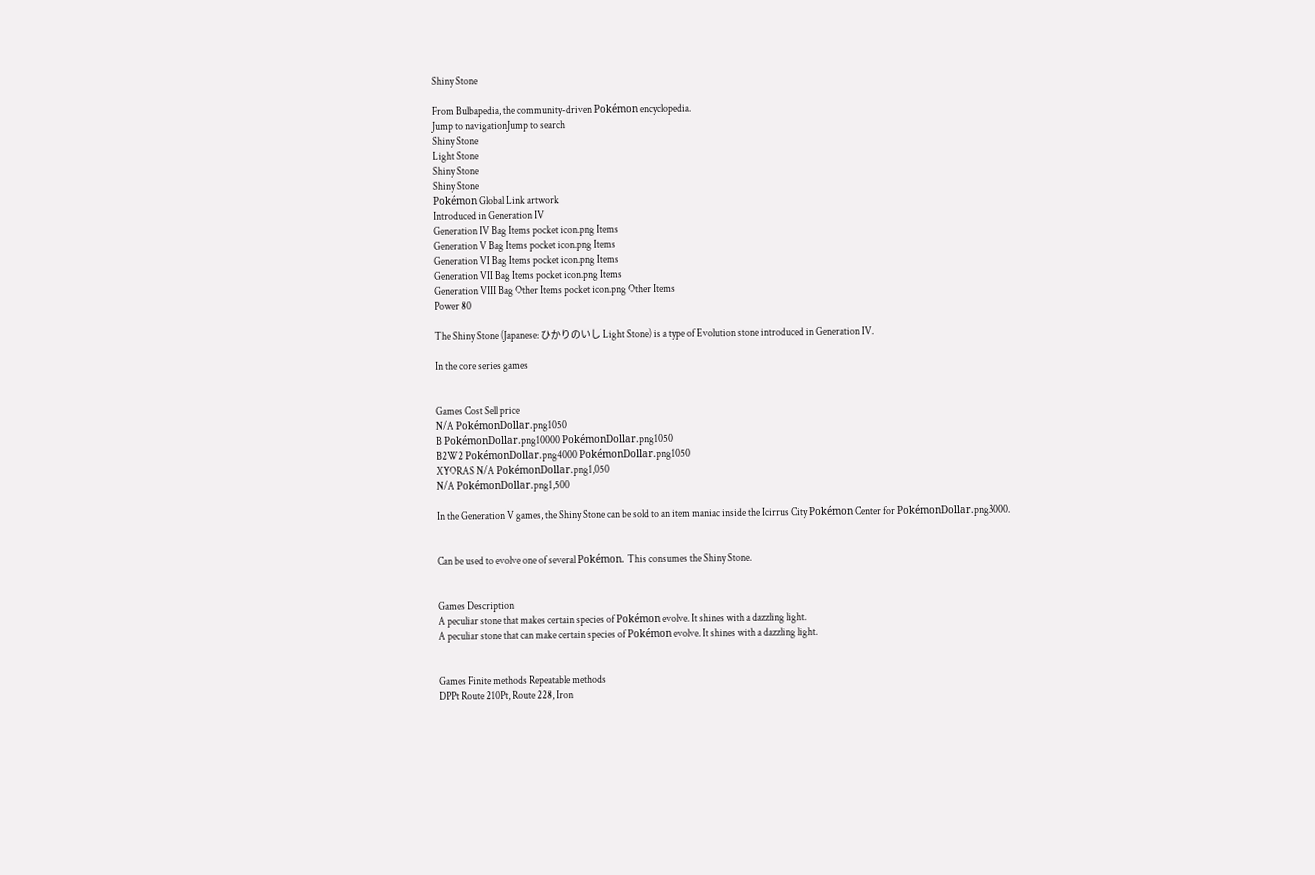Shiny Stone

From Bulbapedia, the community-driven Pokémon encyclopedia.
Jump to navigationJump to search
Shiny Stone
Light Stone
Shiny Stone
Shiny Stone
Pokémon Global Link artwork
Introduced in Generation IV
Generation IV Bag Items pocket icon.png Items
Generation V Bag Items pocket icon.png Items
Generation VI Bag Items pocket icon.png Items
Generation VII Bag Items pocket icon.png Items
Generation VIII Bag Other Items pocket icon.png Other Items
Power 80

The Shiny Stone (Japanese: ひかりのいし Light Stone) is a type of Evolution stone introduced in Generation IV.

In the core series games


Games Cost Sell price
N/A PokémonDollar.png1050
B PokémonDollar.png10000 PokémonDollar.png1050
B2W2 PokémonDollar.png4000 PokémonDollar.png1050
XYORAS N/A PokémonDollar.png1,050
N/A PokémonDollar.png1,500

In the Generation V games, the Shiny Stone can be sold to an item maniac inside the Icirrus City Pokémon Center for PokémonDollar.png3000.


Can be used to evolve one of several Pokémon. This consumes the Shiny Stone.


Games Description
A peculiar stone that makes certain species of Pokémon evolve. It shines with a dazzling light.
A peculiar stone that can make certain species of Pokémon evolve. It shines with a dazzling light.


Games Finite methods Repeatable methods
DPPt Route 210Pt, Route 228, Iron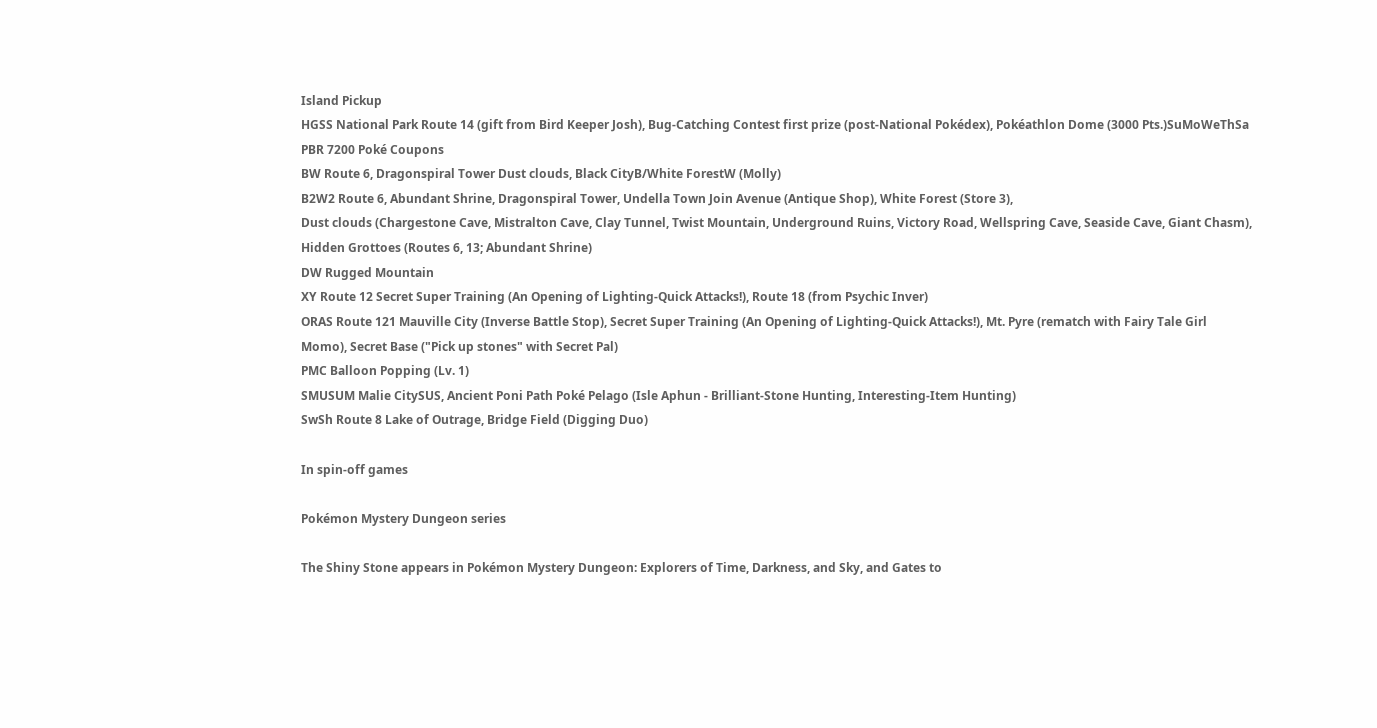Island Pickup
HGSS National Park Route 14 (gift from Bird Keeper Josh), Bug-Catching Contest first prize (post-National Pokédex), Pokéathlon Dome (3000 Pts.)SuMoWeThSa
PBR 7200 Poké Coupons
BW Route 6, Dragonspiral Tower Dust clouds, Black CityB/White ForestW (Molly)
B2W2 Route 6, Abundant Shrine, Dragonspiral Tower, Undella Town Join Avenue (Antique Shop), White Forest (Store 3),
Dust clouds (Chargestone Cave, Mistralton Cave, Clay Tunnel, Twist Mountain, Underground Ruins, Victory Road, Wellspring Cave, Seaside Cave, Giant Chasm),
Hidden Grottoes (Routes 6, 13; Abundant Shrine)
DW Rugged Mountain
XY Route 12 Secret Super Training (An Opening of Lighting-Quick Attacks!), Route 18 (from Psychic Inver)
ORAS Route 121 Mauville City (Inverse Battle Stop), Secret Super Training (An Opening of Lighting-Quick Attacks!), Mt. Pyre (rematch with Fairy Tale Girl Momo), Secret Base ("Pick up stones" with Secret Pal)
PMC Balloon Popping (Lv. 1)
SMUSUM Malie CitySUS, Ancient Poni Path Poké Pelago (Isle Aphun - Brilliant-Stone Hunting, Interesting-Item Hunting)
SwSh Route 8 Lake of Outrage, Bridge Field (Digging Duo)

In spin-off games

Pokémon Mystery Dungeon series

The Shiny Stone appears in Pokémon Mystery Dungeon: Explorers of Time, Darkness, and Sky, and Gates to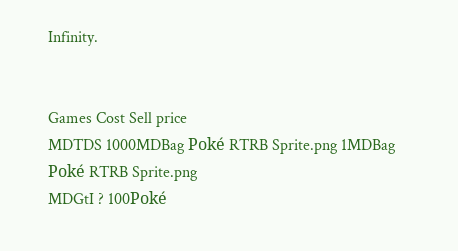Infinity.


Games Cost Sell price
MDTDS 1000MDBag Poké RTRB Sprite.png 1MDBag Poké RTRB Sprite.png
MDGtI ? 100Poké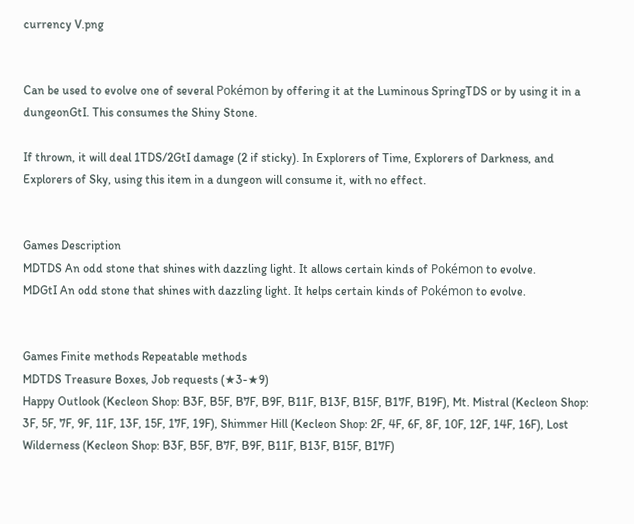currency V.png


Can be used to evolve one of several Pokémon by offering it at the Luminous SpringTDS or by using it in a dungeonGtI. This consumes the Shiny Stone.

If thrown, it will deal 1TDS/2GtI damage (2 if sticky). In Explorers of Time, Explorers of Darkness, and Explorers of Sky, using this item in a dungeon will consume it, with no effect.


Games Description
MDTDS An odd stone that shines with dazzling light. It allows certain kinds of Pokémon to evolve.
MDGtI An odd stone that shines with dazzling light. It helps certain kinds of Pokémon to evolve.


Games Finite methods Repeatable methods
MDTDS Treasure Boxes, Job requests (★3-★9)
Happy Outlook (Kecleon Shop: B3F, B5F, B7F, B9F, B11F, B13F, B15F, B17F, B19F), Mt. Mistral (Kecleon Shop: 3F, 5F, 7F, 9F, 11F, 13F, 15F, 17F, 19F), Shimmer Hill (Kecleon Shop: 2F, 4F, 6F, 8F, 10F, 12F, 14F, 16F), Lost Wilderness (Kecleon Shop: B3F, B5F, B7F, B9F, B11F, B13F, B15F, B17F)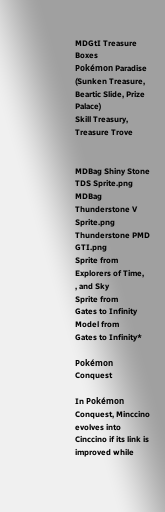MDGtI Treasure Boxes
Pokémon Paradise (Sunken Treasure, Beartic Slide, Prize Palace)
Skill Treasury, Treasure Trove


MDBag Shiny Stone TDS Sprite.png MDBag Thunderstone V Sprite.png Thunderstone PMD GTI.png
Sprite from
Explorers of Time,
, and Sky
Sprite from
Gates to Infinity
Model from
Gates to Infinity*

Pokémon Conquest

In Pokémon Conquest, Minccino evolves into Cinccino if its link is improved while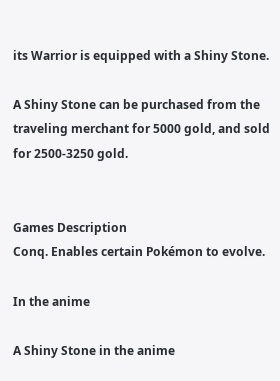its Warrior is equipped with a Shiny Stone.

A Shiny Stone can be purchased from the traveling merchant for 5000 gold, and sold for 2500-3250 gold.


Games Description
Conq. Enables certain Pokémon to evolve.

In the anime

A Shiny Stone in the anime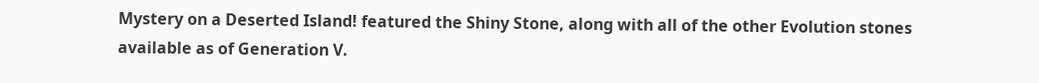Mystery on a Deserted Island! featured the Shiny Stone, along with all of the other Evolution stones available as of Generation V.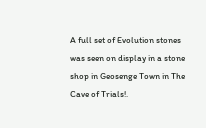A full set of Evolution stones was seen on display in a stone shop in Geosenge Town in The Cave of Trials!.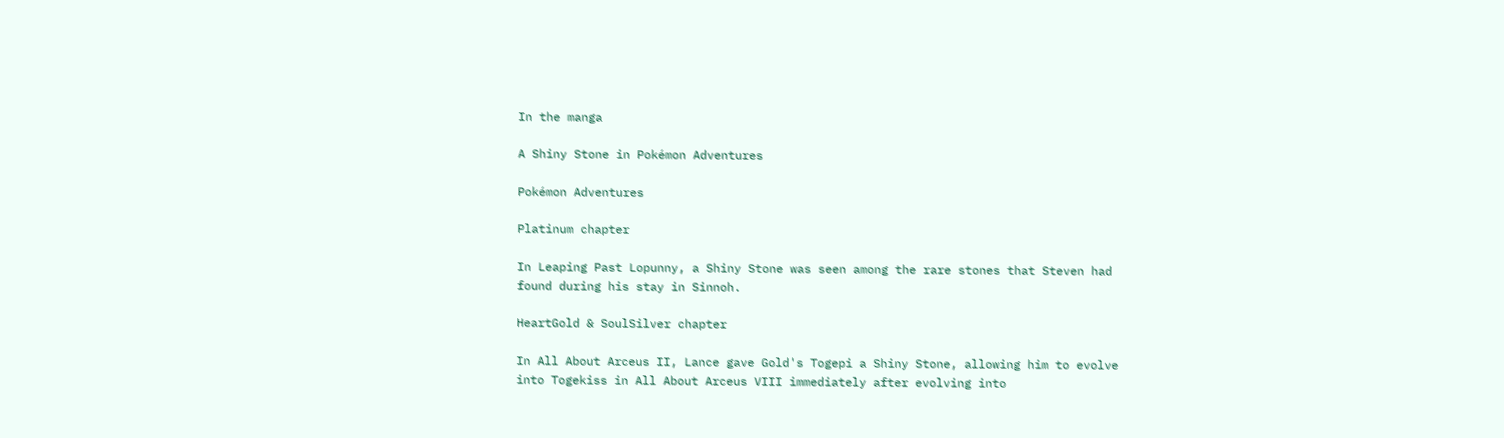In the manga

A Shiny Stone in Pokémon Adventures

Pokémon Adventures

Platinum chapter

In Leaping Past Lopunny, a Shiny Stone was seen among the rare stones that Steven had found during his stay in Sinnoh.

HeartGold & SoulSilver chapter

In All About Arceus II, Lance gave Gold's Togepi a Shiny Stone, allowing him to evolve into Togekiss in All About Arceus VIII immediately after evolving into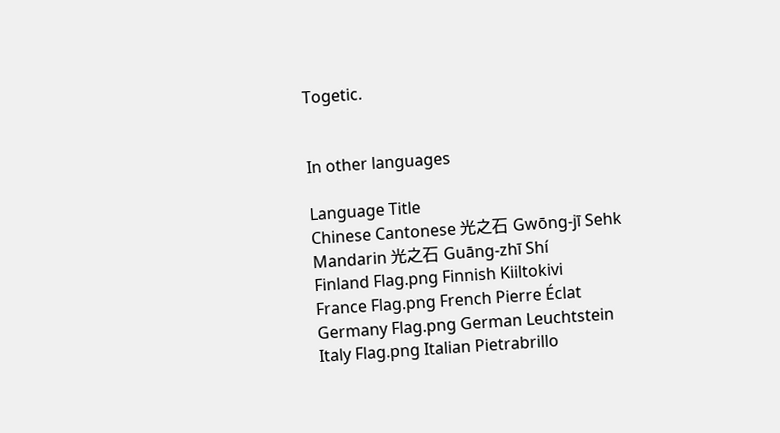Togetic.


In other languages

Language Title
Chinese Cantonese 光之石 Gwōng-jī Sehk
Mandarin 光之石 Guāng-zhī Shí
Finland Flag.png Finnish Kiiltokivi
France Flag.png French Pierre Éclat
Germany Flag.png German Leuchtstein
Italy Flag.png Italian Pietrabrillo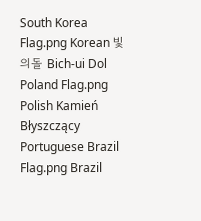South Korea Flag.png Korean 빛의돌 Bich-ui Dol
Poland Flag.png Polish Kamień Błyszczący
Portuguese Brazil Flag.png Brazil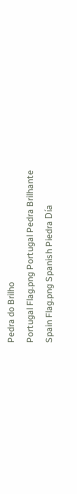Pedra do Brilho
Portugal Flag.png Portugal Pedra Brilhante
Spain Flag.png Spanish Piedra Día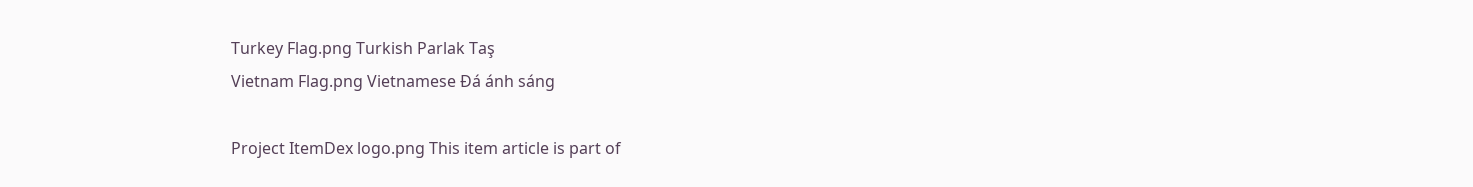Turkey Flag.png Turkish Parlak Taş
Vietnam Flag.png Vietnamese Đá ánh sáng

Project ItemDex logo.png This item article is part of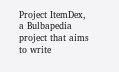Project ItemDex, a Bulbapedia project that aims to write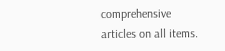comprehensive articles on all items.